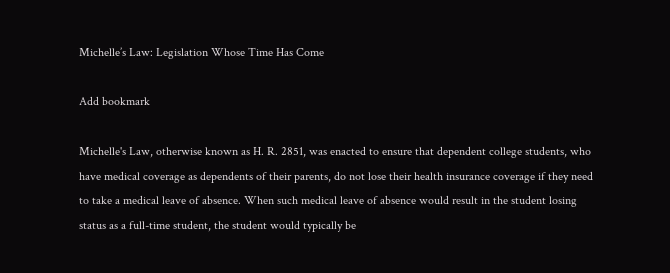Michelle’s Law: Legislation Whose Time Has Come

Add bookmark

Michelle's Law, otherwise known as H. R. 2851, was enacted to ensure that dependent college students, who have medical coverage as dependents of their parents, do not lose their health insurance coverage if they need to take a medical leave of absence. When such medical leave of absence would result in the student losing status as a full-time student, the student would typically be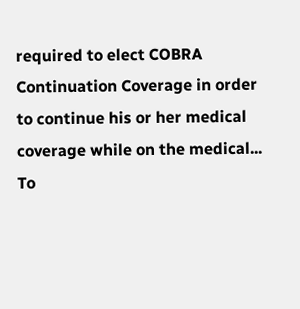required to elect COBRA Continuation Coverage in order to continue his or her medical coverage while on the medical...
To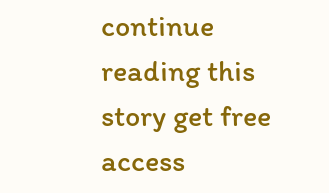continue reading this story get free access